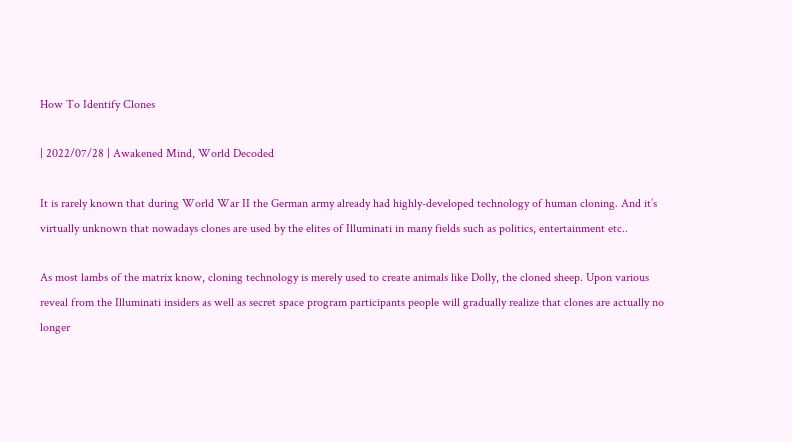How To Identify Clones

| 2022/07/28 | Awakened Mind, World Decoded

It is rarely known that during World War II the German army already had highly-developed technology of human cloning. And it’s virtually unknown that nowadays clones are used by the elites of Illuminati in many fields such as politics, entertainment etc..

As most lambs of the matrix know, cloning technology is merely used to create animals like Dolly, the cloned sheep. Upon various reveal from the Illuminati insiders as well as secret space program participants people will gradually realize that clones are actually no longer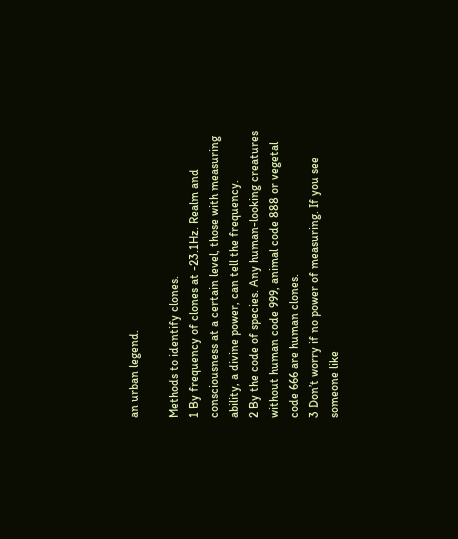an urban legend.

Methods to identify clones.
1 By frequency of clones at -23.1Hz. Realm and consciousness at a certain level, those with measuring ability, a divine power, can tell the frequency.
2 By the code of species. Any human-looking creatures without human code 999, animal code 888 or vegetal code 666 are human clones.
3 Don’t worry if no power of measuring. If you see someone like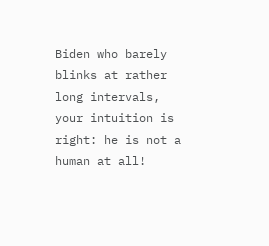Biden who barely blinks at rather long intervals, your intuition is right: he is not a human at all!